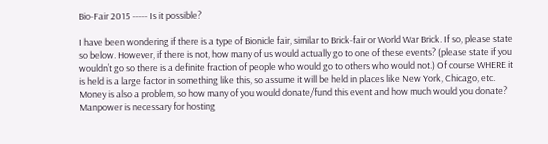Bio-Fair 2015 ----- Is it possible?

I have been wondering if there is a type of Bionicle fair, similar to Brick-fair or World War Brick. If so, please state so below. However, if there is not, how many of us would actually go to one of these events? (please state if you wouldn’t go so there is a definite fraction of people who would go to others who would not.) Of course WHERE it is held is a large factor in something like this, so assume it will be held in places like New York, Chicago, etc. Money is also a problem, so how many of you would donate/fund this event and how much would you donate? Manpower is necessary for hosting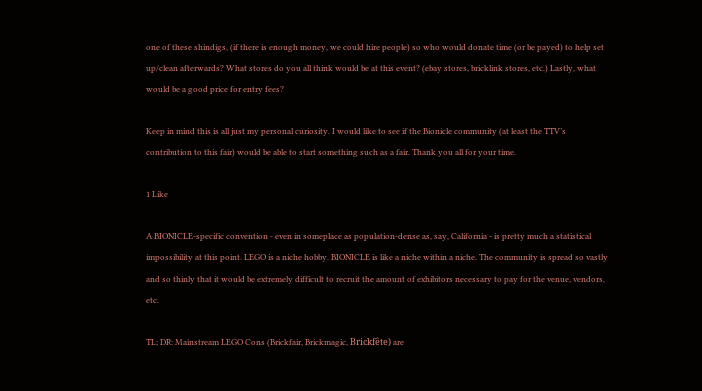one of these shindigs, (if there is enough money, we could hire people) so who would donate time (or be payed) to help set up/clean afterwards? What stores do you all think would be at this event? (ebay stores, bricklink stores, etc.) Lastly, what would be a good price for entry fees?

Keep in mind this is all just my personal curiosity. I would like to see if the Bionicle community (at least the TTV’s contribution to this fair) would be able to start something such as a fair. Thank you all for your time.

1 Like

A BIONICLE-specific convention - even in someplace as population-dense as, say, California - is pretty much a statistical impossibility at this point. LEGO is a niche hobby. BIONICLE is like a niche within a niche. The community is spread so vastly and so thinly that it would be extremely difficult to recruit the amount of exhibitors necessary to pay for the venue, vendors, etc.

TL; DR: Mainstream LEGO Cons (Brickfair, Brickmagic, Brickfête) are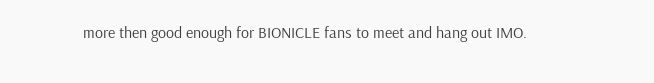more then good enough for BIONICLE fans to meet and hang out IMO.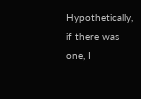Hypothetically, if there was one, I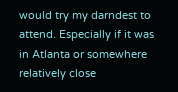would try my darndest to attend. Especially if it was in Atlanta or somewhere relatively close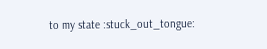to my state :stuck_out_tongue: